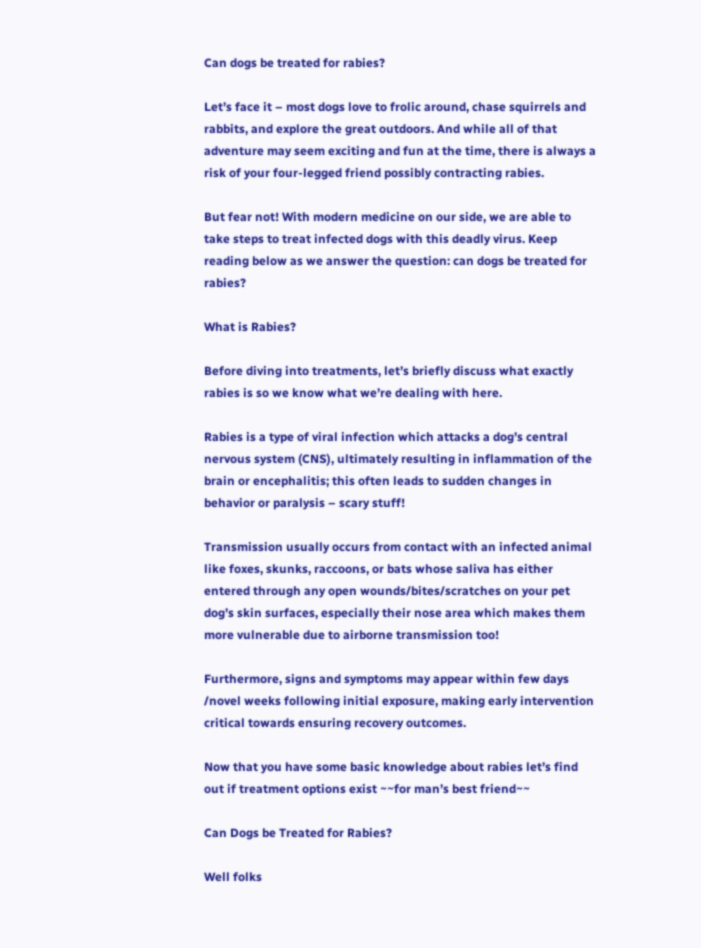Can dogs be treated for rabies?

Let’s face it – most dogs love to frolic around, chase squirrels and rabbits, and explore the great outdoors. And while all of that adventure may seem exciting and fun at the time, there is always a risk of your four-legged friend possibly contracting rabies.

But fear not! With modern medicine on our side, we are able to take steps to treat infected dogs with this deadly virus. Keep reading below as we answer the question: can dogs be treated for rabies?

What is Rabies?

Before diving into treatments, let’s briefly discuss what exactly rabies is so we know what we’re dealing with here.

Rabies is a type of viral infection which attacks a dog’s central nervous system (CNS), ultimately resulting in inflammation of the brain or encephalitis; this often leads to sudden changes in behavior or paralysis – scary stuff!

Transmission usually occurs from contact with an infected animal like foxes, skunks, raccoons, or bats whose saliva has either entered through any open wounds/bites/scratches on your pet dog’s skin surfaces, especially their nose area which makes them more vulnerable due to airborne transmission too!

Furthermore, signs and symptoms may appear within few days /novel weeks following initial exposure, making early intervention critical towards ensuring recovery outcomes.

Now that you have some basic knowledge about rabies let’s find out if treatment options exist ~~for man’s best friend~~

Can Dogs be Treated for Rabies?

Well folks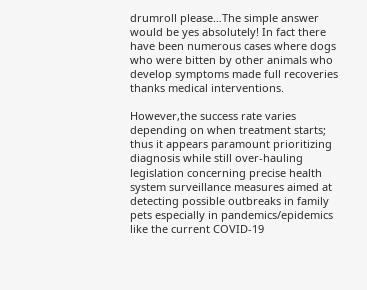drumroll please…The simple answer would be yes absolutely! In fact there have been numerous cases where dogs who were bitten by other animals who develop symptoms made full recoveries thanks medical interventions.

However,the success rate varies depending on when treatment starts; thus it appears paramount prioritizing diagnosis while still over-hauling legislation concerning precise health system surveillance measures aimed at detecting possible outbreaks in family pets especially in pandemics/epidemics like the current COVID-19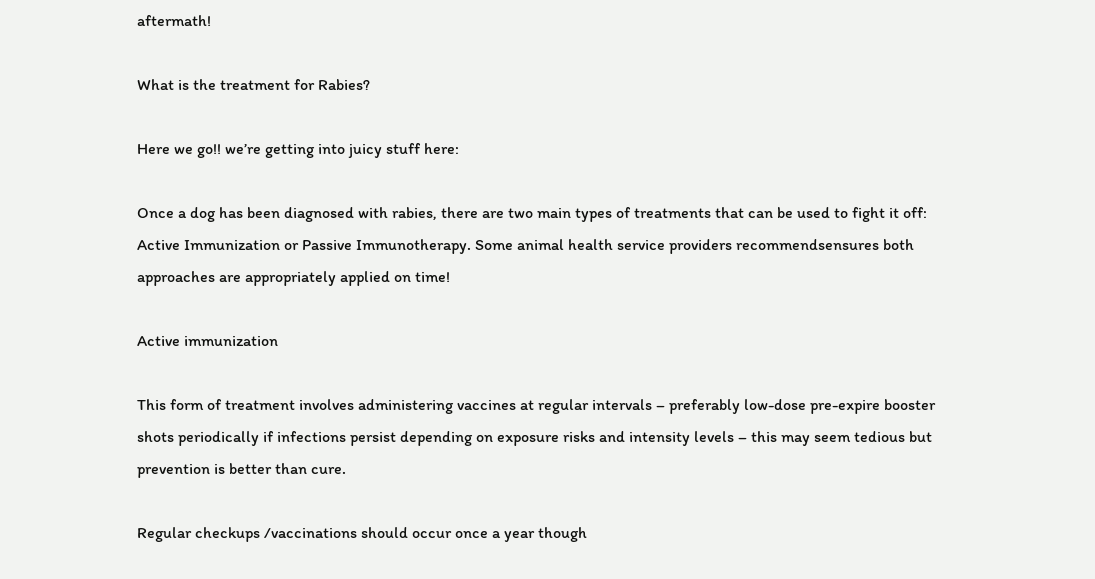aftermath!

What is the treatment for Rabies?

Here we go!! we’re getting into juicy stuff here:

Once a dog has been diagnosed with rabies, there are two main types of treatments that can be used to fight it off: Active Immunization or Passive Immunotherapy. Some animal health service providers recommendsensures both approaches are appropriately applied on time!

Active immunization

This form of treatment involves administering vaccines at regular intervals – preferably low-dose pre-expire booster shots periodically if infections persist depending on exposure risks and intensity levels – this may seem tedious but prevention is better than cure.

Regular checkups /vaccinations should occur once a year though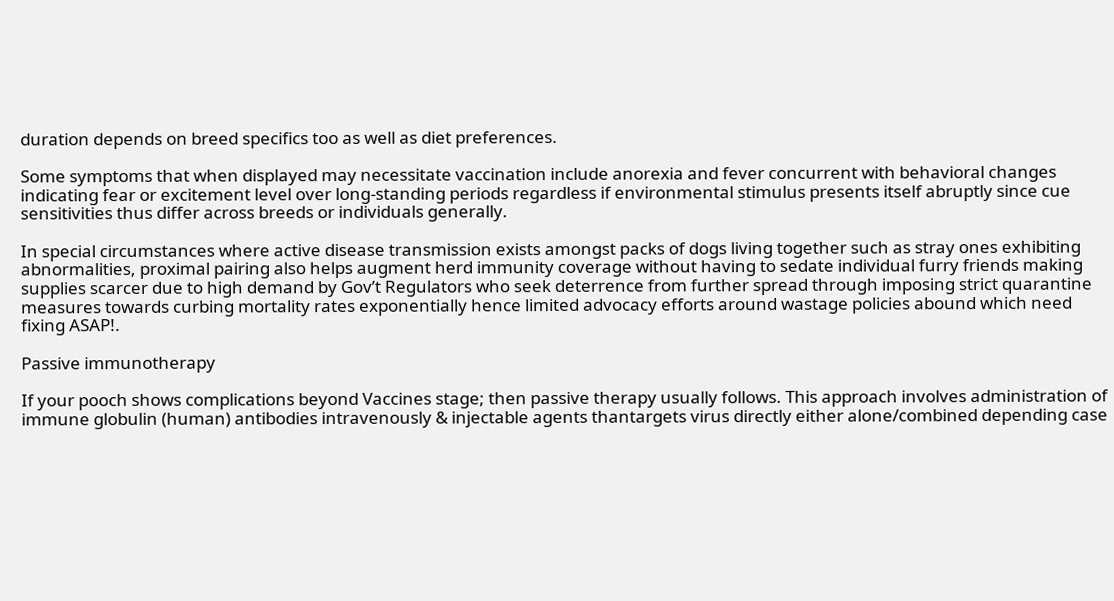duration depends on breed specifics too as well as diet preferences.

Some symptoms that when displayed may necessitate vaccination include anorexia and fever concurrent with behavioral changes indicating fear or excitement level over long-standing periods regardless if environmental stimulus presents itself abruptly since cue sensitivities thus differ across breeds or individuals generally.

In special circumstances where active disease transmission exists amongst packs of dogs living together such as stray ones exhibiting abnormalities, proximal pairing also helps augment herd immunity coverage without having to sedate individual furry friends making supplies scarcer due to high demand by Gov’t Regulators who seek deterrence from further spread through imposing strict quarantine measures towards curbing mortality rates exponentially hence limited advocacy efforts around wastage policies abound which need fixing ASAP!.

Passive immunotherapy

If your pooch shows complications beyond Vaccines stage; then passive therapy usually follows. This approach involves administration of immune globulin (human) antibodies intravenously & injectable agents thantargets virus directly either alone/combined depending case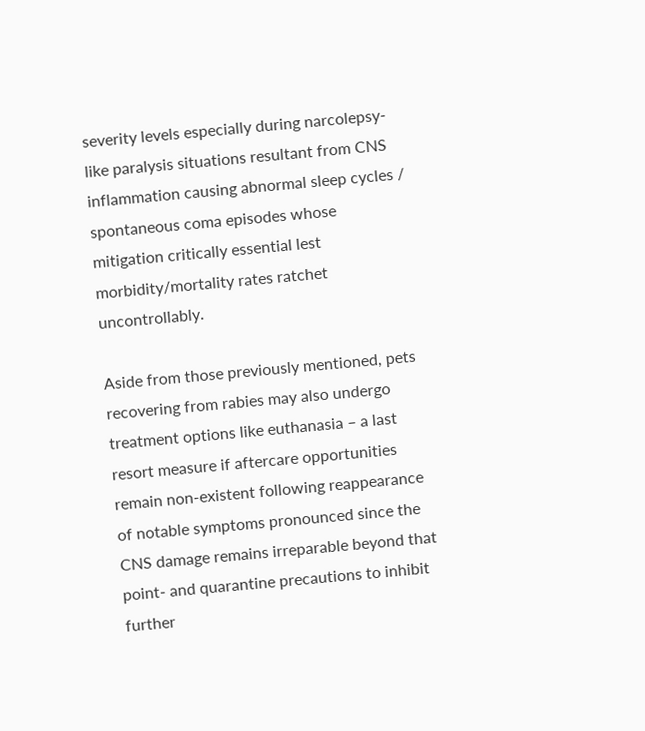severity levels especially during narcolepsy-like paralysis situations resultant from CNS inflammation causing abnormal sleep cycles / spontaneous coma episodes whose mitigation critically essential lest morbidity/mortality rates ratchet uncontrollably.

Aside from those previously mentioned, pets recovering from rabies may also undergo treatment options like euthanasia – a last resort measure if aftercare opportunities remain non-existent following reappearance of notable symptoms pronounced since the CNS damage remains irreparable beyond that point- and quarantine precautions to inhibit further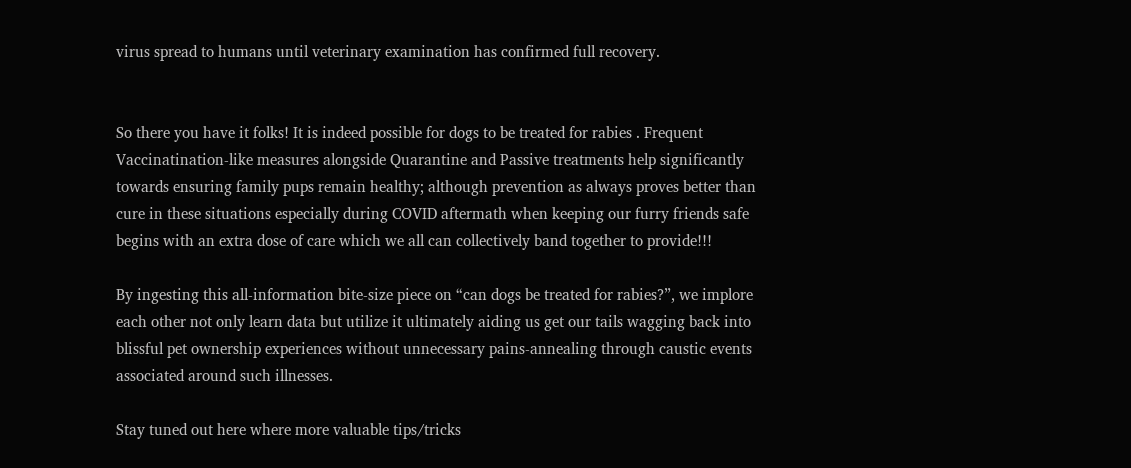virus spread to humans until veterinary examination has confirmed full recovery.


So there you have it folks! It is indeed possible for dogs to be treated for rabies . Frequent Vaccinatination-like measures alongside Quarantine and Passive treatments help significantly towards ensuring family pups remain healthy; although prevention as always proves better than cure in these situations especially during COVID aftermath when keeping our furry friends safe begins with an extra dose of care which we all can collectively band together to provide!!!

By ingesting this all-information bite-size piece on “can dogs be treated for rabies?”, we implore each other not only learn data but utilize it ultimately aiding us get our tails wagging back into blissful pet ownership experiences without unnecessary pains-annealing through caustic events associated around such illnesses.

Stay tuned out here where more valuable tips/tricks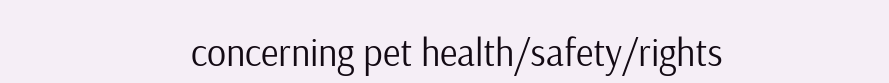concerning pet health/safety/rights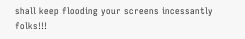shall keep flooding your screens incessantly folks!!!